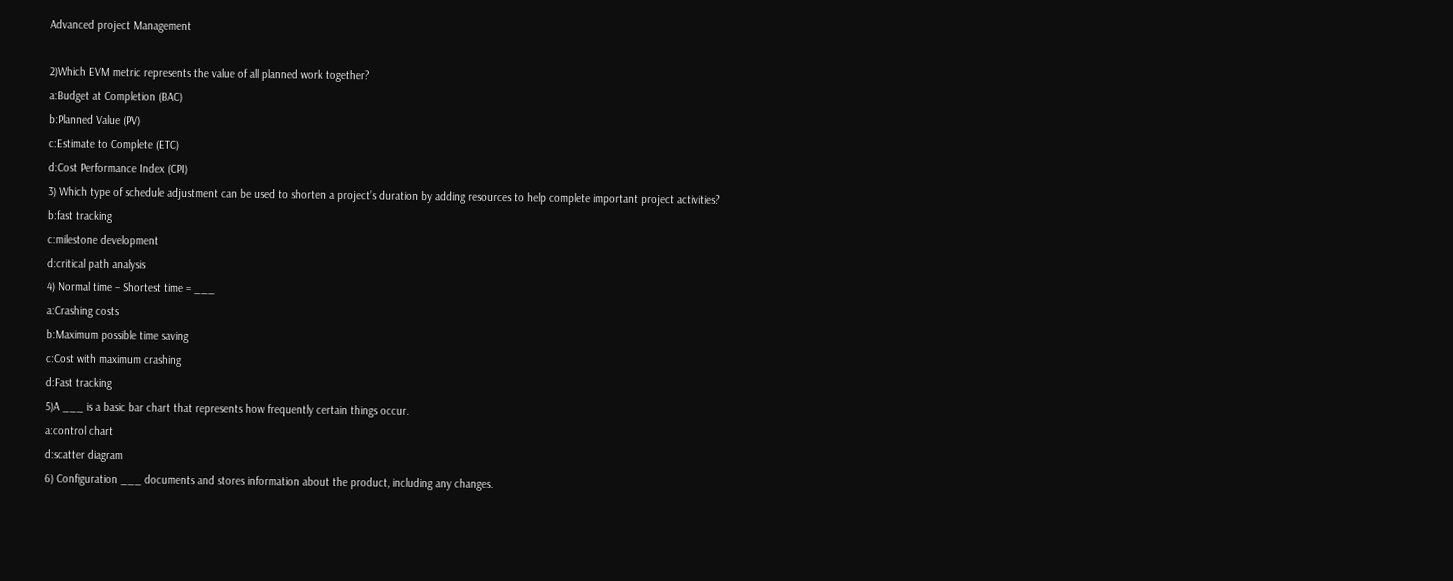Advanced project Management

2)Which EVM metric represents the value of all planned work together?
a:Budget at Completion (BAC)
b:Planned Value (PV)
c:Estimate to Complete (ETC)
d:Cost Performance Index (CPI)
3) Which type of schedule adjustment can be used to shorten a project’s duration by adding resources to help complete important project activities?
b:fast tracking
c:milestone development
d:critical path analysis
4) Normal time – Shortest time = ___
a:Crashing costs
b:Maximum possible time saving
c:Cost with maximum crashing
d:Fast tracking
5)A ___ is a basic bar chart that represents how frequently certain things occur.
a:control chart
d:scatter diagram
6) Configuration ___ documents and stores information about the product, including any changes.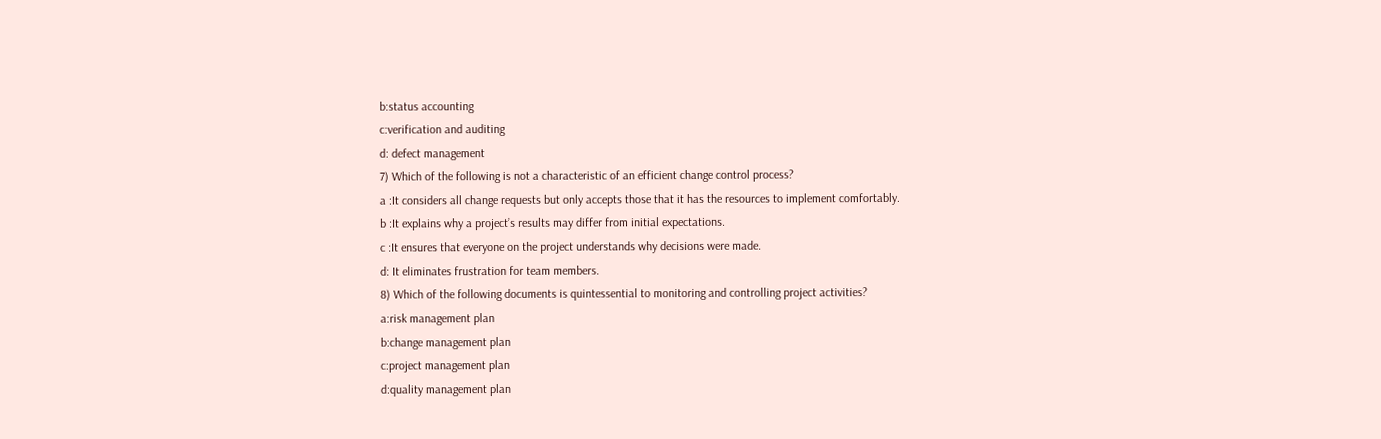b:status accounting
c:verification and auditing
d: defect management
7) Which of the following is not a characteristic of an efficient change control process?
a :It considers all change requests but only accepts those that it has the resources to implement comfortably.
b :It explains why a project’s results may differ from initial expectations.
c :It ensures that everyone on the project understands why decisions were made.
d: It eliminates frustration for team members.
8) Which of the following documents is quintessential to monitoring and controlling project activities?
a:risk management plan
b:change management plan
c:project management plan
d:quality management plan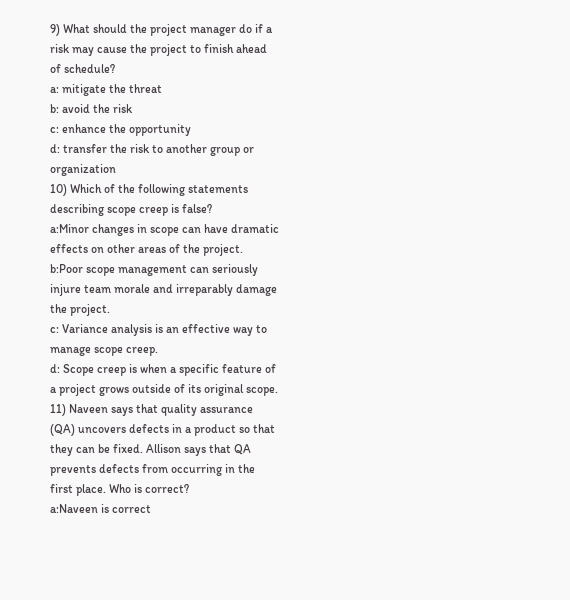9) What should the project manager do if a risk may cause the project to finish ahead of schedule?
a: mitigate the threat
b: avoid the risk
c: enhance the opportunity
d: transfer the risk to another group or organization
10) Which of the following statements describing scope creep is false?
a:Minor changes in scope can have dramatic effects on other areas of the project.
b:Poor scope management can seriously injure team morale and irreparably damage the project.
c: Variance analysis is an effective way to manage scope creep.
d: Scope creep is when a specific feature of a project grows outside of its original scope.
11) Naveen says that quality assurance (QA) uncovers defects in a product so that they can be fixed. Allison says that QA prevents defects from occurring in the first place. Who is correct?
a:Naveen is correct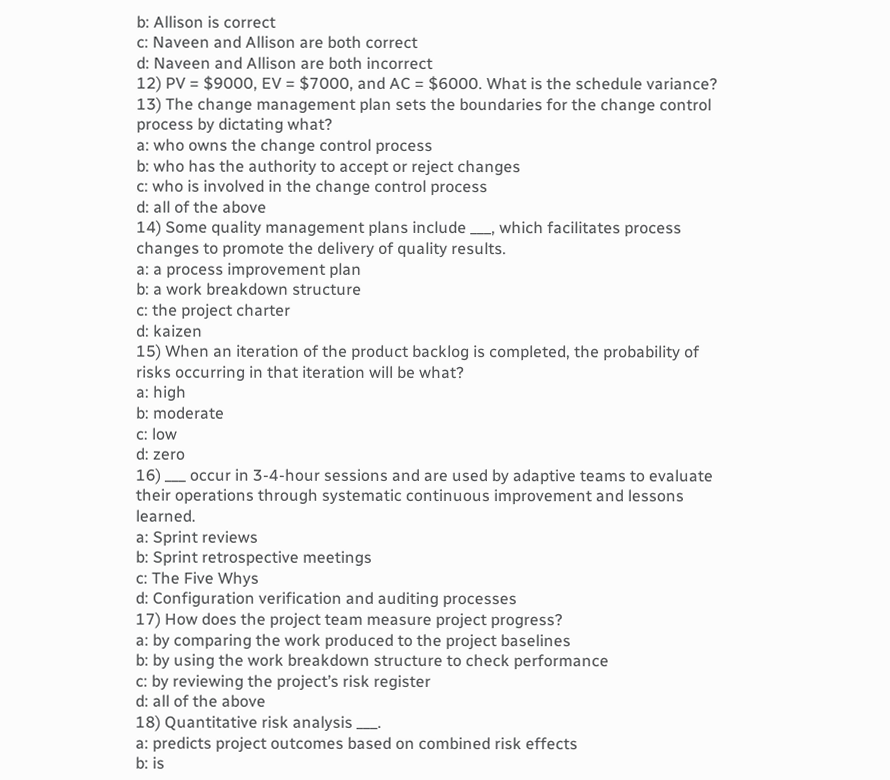b: Allison is correct
c: Naveen and Allison are both correct
d: Naveen and Allison are both incorrect
12) PV = $9000, EV = $7000, and AC = $6000. What is the schedule variance?
13) The change management plan sets the boundaries for the change control process by dictating what?
a: who owns the change control process
b: who has the authority to accept or reject changes
c: who is involved in the change control process
d: all of the above
14) Some quality management plans include ___, which facilitates process changes to promote the delivery of quality results.
a: a process improvement plan
b: a work breakdown structure
c: the project charter
d: kaizen
15) When an iteration of the product backlog is completed, the probability of risks occurring in that iteration will be what?
a: high
b: moderate
c: low
d: zero
16) ___ occur in 3-4-hour sessions and are used by adaptive teams to evaluate their operations through systematic continuous improvement and lessons learned.
a: Sprint reviews
b: Sprint retrospective meetings
c: The Five Whys
d: Configuration verification and auditing processes
17) How does the project team measure project progress?
a: by comparing the work produced to the project baselines
b: by using the work breakdown structure to check performance
c: by reviewing the project’s risk register
d: all of the above
18) Quantitative risk analysis ___.
a: predicts project outcomes based on combined risk effects
b: is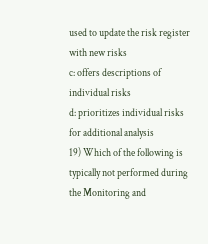used to update the risk register with new risks
c: offers descriptions of individual risks
d: prioritizes individual risks for additional analysis
19) Which of the following is typically not performed during the Monitoring and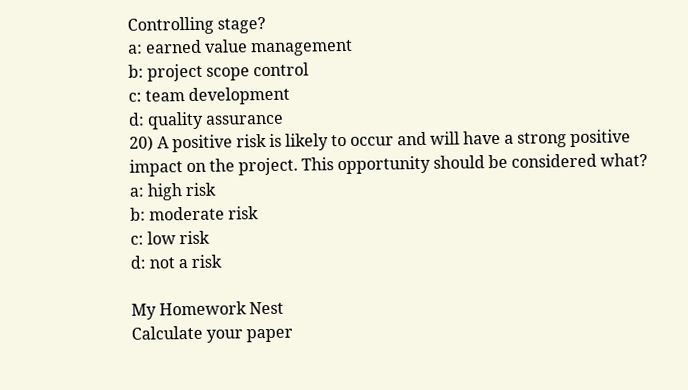Controlling stage?
a: earned value management
b: project scope control
c: team development
d: quality assurance
20) A positive risk is likely to occur and will have a strong positive impact on the project. This opportunity should be considered what?
a: high risk
b: moderate risk
c: low risk
d: not a risk

My Homework Nest
Calculate your paper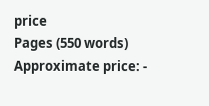price
Pages (550 words)
Approximate price: -